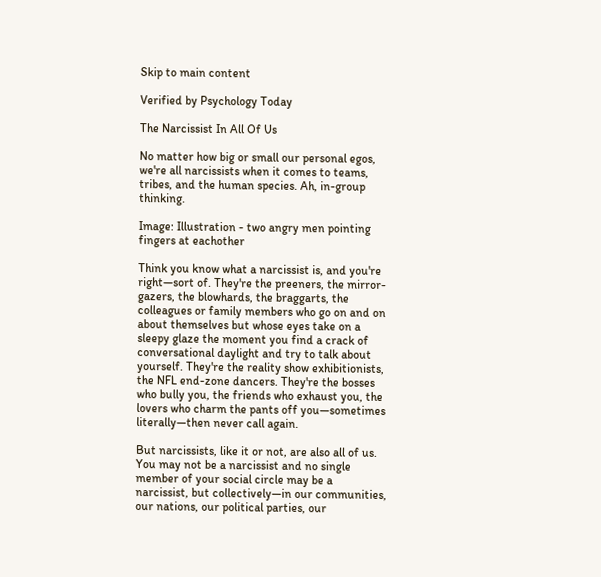Skip to main content

Verified by Psychology Today

The Narcissist In All Of Us

No matter how big or small our personal egos, we're all narcissists when it comes to teams, tribes, and the human species. Ah, in-group thinking.

Image: Illustration - two angry men pointing fingers at eachother

Think you know what a narcissist is, and you're right—sort of. They're the preeners, the mirror-gazers, the blowhards, the braggarts, the colleagues or family members who go on and on about themselves but whose eyes take on a sleepy glaze the moment you find a crack of conversational daylight and try to talk about yourself. They're the reality show exhibitionists, the NFL end-zone dancers. They're the bosses who bully you, the friends who exhaust you, the lovers who charm the pants off you—sometimes literally—then never call again.

But narcissists, like it or not, are also all of us. You may not be a narcissist and no single member of your social circle may be a narcissist, but collectively—in our communities, our nations, our political parties, our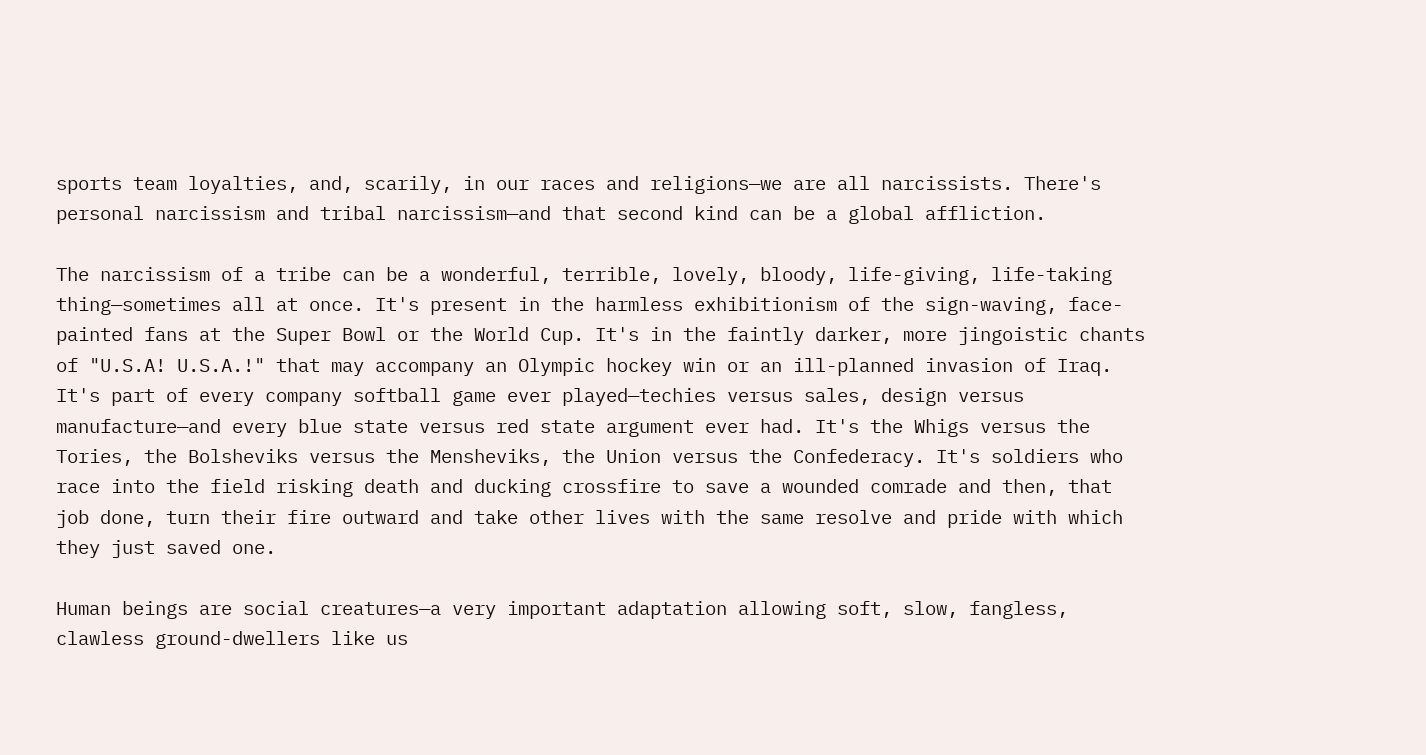sports team loyalties, and, scarily, in our races and religions—we are all narcissists. There's personal narcissism and tribal narcissism—and that second kind can be a global affliction.

The narcissism of a tribe can be a wonderful, terrible, lovely, bloody, life-giving, life-taking thing—sometimes all at once. It's present in the harmless exhibitionism of the sign-waving, face-painted fans at the Super Bowl or the World Cup. It's in the faintly darker, more jingoistic chants of "U.S.A! U.S.A.!" that may accompany an Olympic hockey win or an ill-planned invasion of Iraq. It's part of every company softball game ever played—techies versus sales, design versus manufacture—and every blue state versus red state argument ever had. It's the Whigs versus the Tories, the Bolsheviks versus the Mensheviks, the Union versus the Confederacy. It's soldiers who race into the field risking death and ducking crossfire to save a wounded comrade and then, that job done, turn their fire outward and take other lives with the same resolve and pride with which they just saved one.

Human beings are social creatures—a very important adaptation allowing soft, slow, fangless, clawless ground-dwellers like us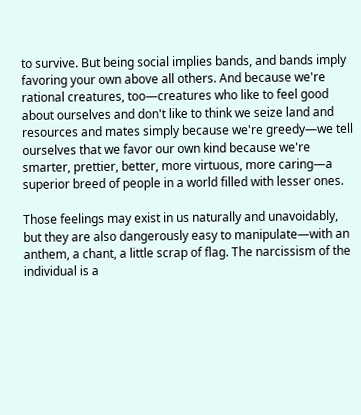to survive. But being social implies bands, and bands imply favoring your own above all others. And because we're rational creatures, too—creatures who like to feel good about ourselves and don't like to think we seize land and resources and mates simply because we're greedy—we tell ourselves that we favor our own kind because we're smarter, prettier, better, more virtuous, more caring—a superior breed of people in a world filled with lesser ones.

Those feelings may exist in us naturally and unavoidably, but they are also dangerously easy to manipulate—with an anthem, a chant, a little scrap of flag. The narcissism of the individual is a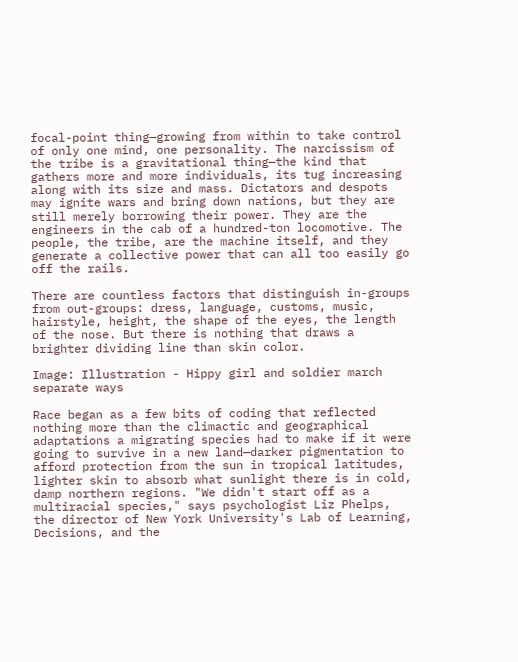focal-point thing—growing from within to take control of only one mind, one personality. The narcissism of the tribe is a gravitational thing—the kind that gathers more and more individuals, its tug increasing along with its size and mass. Dictators and despots may ignite wars and bring down nations, but they are still merely borrowing their power. They are the engineers in the cab of a hundred-ton locomotive. The people, the tribe, are the machine itself, and they generate a collective power that can all too easily go off the rails.

There are countless factors that distinguish in-groups from out-groups: dress, language, customs, music, hairstyle, height, the shape of the eyes, the length of the nose. But there is nothing that draws a brighter dividing line than skin color.

Image: Illustration - Hippy girl and soldier march separate ways

Race began as a few bits of coding that reflected nothing more than the climactic and geographical adaptations a migrating species had to make if it were going to survive in a new land—darker pigmentation to afford protection from the sun in tropical latitudes, lighter skin to absorb what sunlight there is in cold, damp northern regions. "We didn't start off as a multiracial species," says psychologist Liz Phelps, the director of New York University's Lab of Learning, Decisions, and the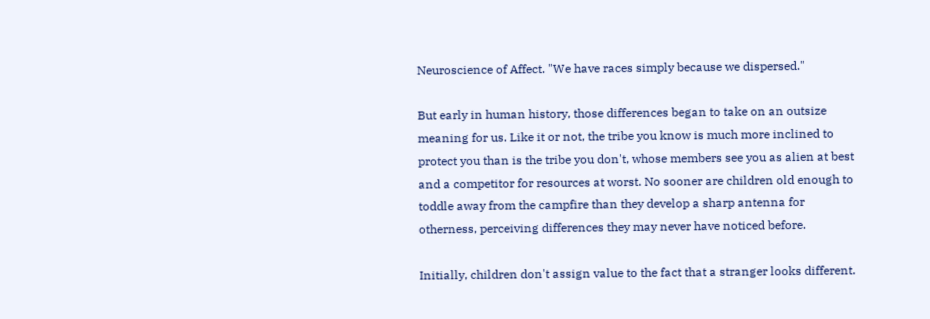Neuroscience of Affect. "We have races simply because we dispersed."

But early in human history, those differences began to take on an outsize meaning for us. Like it or not, the tribe you know is much more inclined to protect you than is the tribe you don't, whose members see you as alien at best and a competitor for resources at worst. No sooner are children old enough to toddle away from the campfire than they develop a sharp antenna for otherness, perceiving differences they may never have noticed before.

Initially, children don't assign value to the fact that a stranger looks different.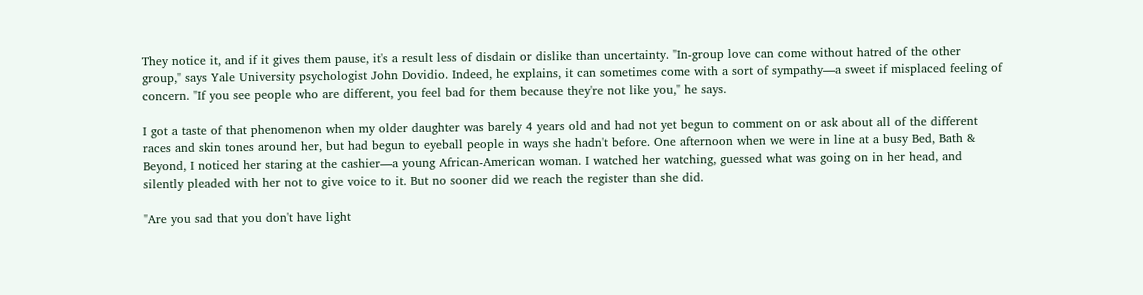They notice it, and if it gives them pause, it's a result less of disdain or dislike than uncertainty. "In-group love can come without hatred of the other group," says Yale University psychologist John Dovidio. Indeed, he explains, it can sometimes come with a sort of sympathy—a sweet if misplaced feeling of concern. "If you see people who are different, you feel bad for them because they're not like you," he says.

I got a taste of that phenomenon when my older daughter was barely 4 years old and had not yet begun to comment on or ask about all of the different races and skin tones around her, but had begun to eyeball people in ways she hadn't before. One afternoon when we were in line at a busy Bed, Bath & Beyond, I noticed her staring at the cashier—a young African-American woman. I watched her watching, guessed what was going on in her head, and silently pleaded with her not to give voice to it. But no sooner did we reach the register than she did.

"Are you sad that you don't have light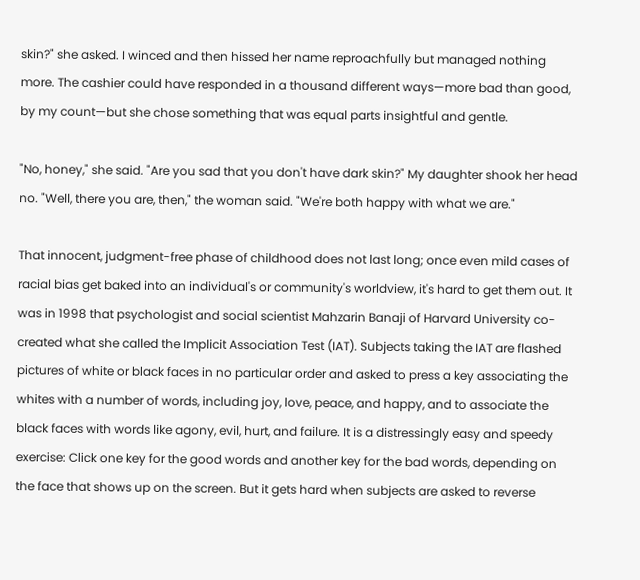skin?" she asked. I winced and then hissed her name reproachfully but managed nothing more. The cashier could have responded in a thousand different ways—more bad than good, by my count—but she chose something that was equal parts insightful and gentle.

"No, honey," she said. "Are you sad that you don't have dark skin?" My daughter shook her head no. "Well, there you are, then," the woman said. "We're both happy with what we are."

That innocent, judgment-free phase of childhood does not last long; once even mild cases of racial bias get baked into an individual's or community's worldview, it's hard to get them out. It was in 1998 that psychologist and social scientist Mahzarin Banaji of Harvard University co-created what she called the Implicit Association Test (IAT). Subjects taking the IAT are flashed pictures of white or black faces in no particular order and asked to press a key associating the whites with a number of words, including joy, love, peace, and happy, and to associate the black faces with words like agony, evil, hurt, and failure. It is a distressingly easy and speedy exercise: Click one key for the good words and another key for the bad words, depending on the face that shows up on the screen. But it gets hard when subjects are asked to reverse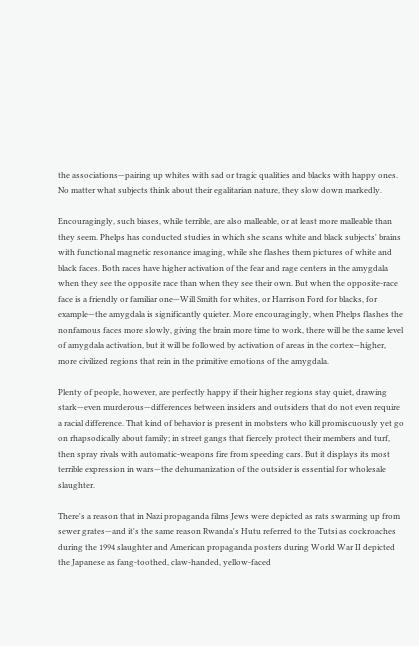the associations—pairing up whites with sad or tragic qualities and blacks with happy ones. No matter what subjects think about their egalitarian nature, they slow down markedly.

Encouragingly, such biases, while terrible, are also malleable, or at least more malleable than they seem. Phelps has conducted studies in which she scans white and black subjects' brains with functional magnetic resonance imaging, while she flashes them pictures of white and black faces. Both races have higher activation of the fear and rage centers in the amygdala when they see the opposite race than when they see their own. But when the opposite-race face is a friendly or familiar one—Will Smith for whites, or Harrison Ford for blacks, for example—the amygdala is significantly quieter. More encouragingly, when Phelps flashes the nonfamous faces more slowly, giving the brain more time to work, there will be the same level of amygdala activation, but it will be followed by activation of areas in the cortex—higher, more civilized regions that rein in the primitive emotions of the amygdala.

Plenty of people, however, are perfectly happy if their higher regions stay quiet, drawing stark—even murderous—differences between insiders and outsiders that do not even require a racial difference. That kind of behavior is present in mobsters who kill promiscuously yet go on rhapsodically about family; in street gangs that fiercely protect their members and turf, then spray rivals with automatic-weapons fire from speeding cars. But it displays its most terrible expression in wars—the dehumanization of the outsider is essential for wholesale slaughter.

There's a reason that in Nazi propaganda films Jews were depicted as rats swarming up from sewer grates—and it's the same reason Rwanda's Hutu referred to the Tutsi as cockroaches during the 1994 slaughter and American propaganda posters during World War II depicted the Japanese as fang-toothed, claw-handed, yellow-faced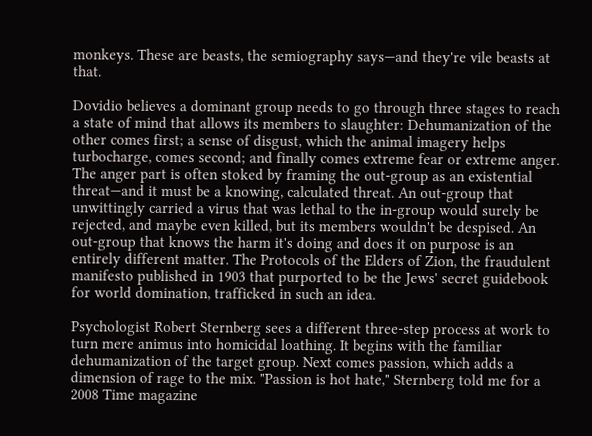monkeys. These are beasts, the semiography says—and they're vile beasts at that.

Dovidio believes a dominant group needs to go through three stages to reach a state of mind that allows its members to slaughter: Dehumanization of the other comes first; a sense of disgust, which the animal imagery helps turbocharge, comes second; and finally comes extreme fear or extreme anger. The anger part is often stoked by framing the out-group as an existential threat—and it must be a knowing, calculated threat. An out-group that unwittingly carried a virus that was lethal to the in-group would surely be rejected, and maybe even killed, but its members wouldn't be despised. An out-group that knows the harm it's doing and does it on purpose is an entirely different matter. The Protocols of the Elders of Zion, the fraudulent manifesto published in 1903 that purported to be the Jews' secret guidebook for world domination, trafficked in such an idea.

Psychologist Robert Sternberg sees a different three-step process at work to turn mere animus into homicidal loathing. It begins with the familiar dehumanization of the target group. Next comes passion, which adds a dimension of rage to the mix. "Passion is hot hate," Sternberg told me for a 2008 Time magazine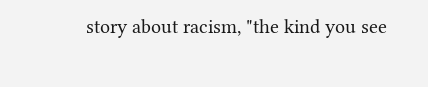story about racism, "the kind you see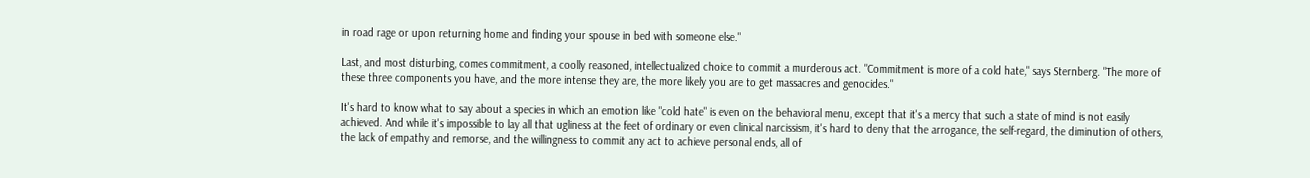in road rage or upon returning home and finding your spouse in bed with someone else."

Last, and most disturbing, comes commitment, a coolly reasoned, intellectualized choice to commit a murderous act. "Commitment is more of a cold hate," says Sternberg. "The more of these three components you have, and the more intense they are, the more likely you are to get massacres and genocides."

It's hard to know what to say about a species in which an emotion like "cold hate" is even on the behavioral menu, except that it's a mercy that such a state of mind is not easily achieved. And while it's impossible to lay all that ugliness at the feet of ordinary or even clinical narcissism, it's hard to deny that the arrogance, the self-regard, the diminution of others, the lack of empathy and remorse, and the willingness to commit any act to achieve personal ends, all of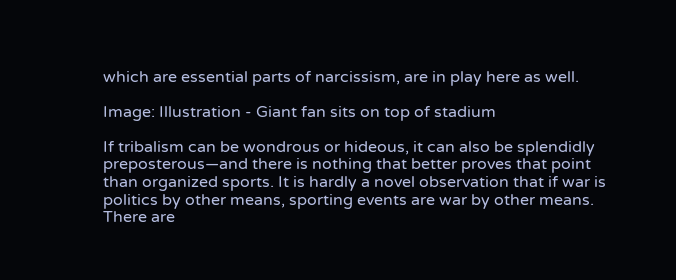which are essential parts of narcissism, are in play here as well.

Image: Illustration - Giant fan sits on top of stadium

If tribalism can be wondrous or hideous, it can also be splendidly preposterous—and there is nothing that better proves that point than organized sports. It is hardly a novel observation that if war is politics by other means, sporting events are war by other means. There are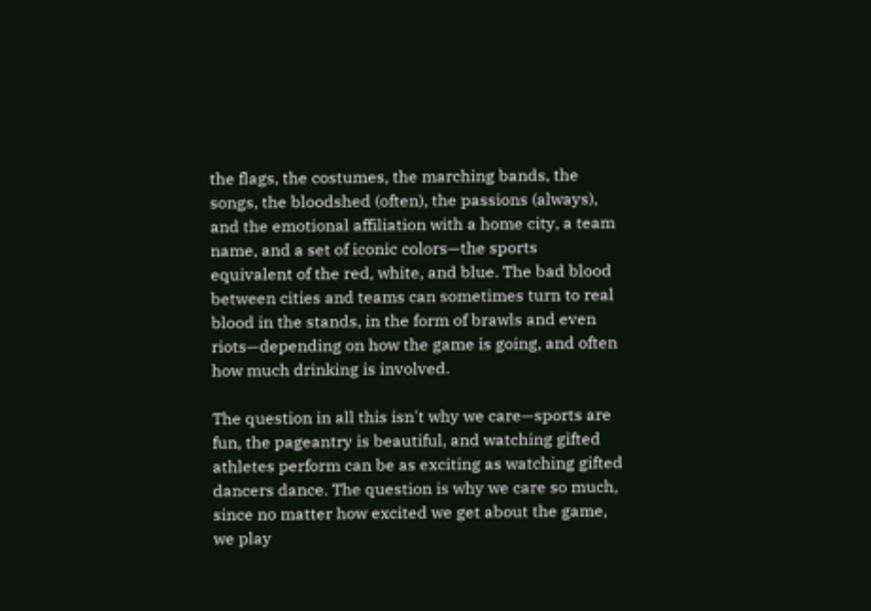the flags, the costumes, the marching bands, the songs, the bloodshed (often), the passions (always), and the emotional affiliation with a home city, a team name, and a set of iconic colors—the sports equivalent of the red, white, and blue. The bad blood between cities and teams can sometimes turn to real blood in the stands, in the form of brawls and even riots—depending on how the game is going, and often how much drinking is involved.

The question in all this isn't why we care—sports are fun, the pageantry is beautiful, and watching gifted athletes perform can be as exciting as watching gifted dancers dance. The question is why we care so much, since no matter how excited we get about the game, we play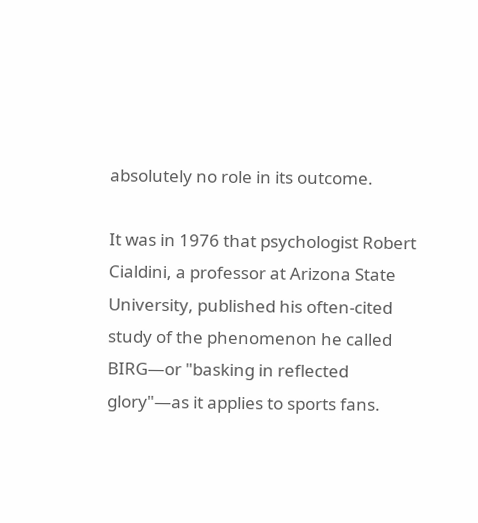absolutely no role in its outcome.

It was in 1976 that psychologist Robert Cialdini, a professor at Arizona State University, published his often-cited study of the phenomenon he called BIRG—or "basking in reflected glory"—as it applies to sports fans.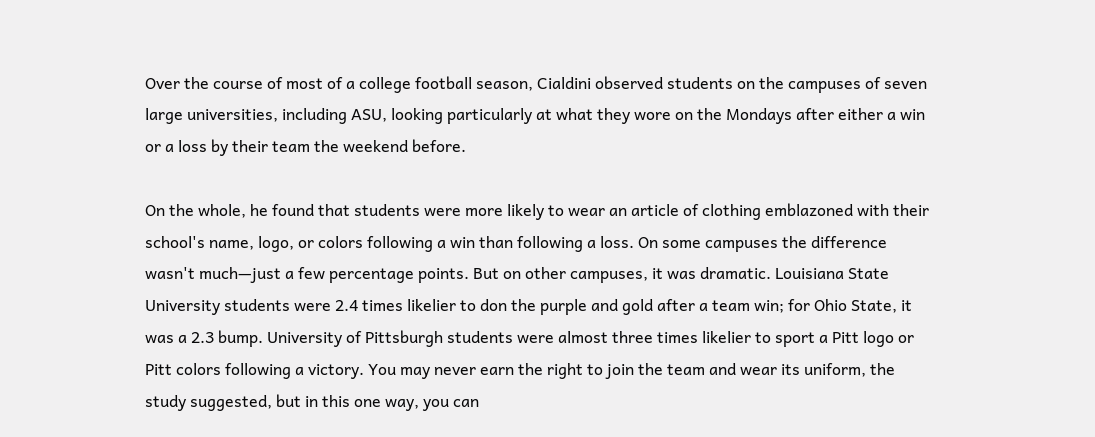Over the course of most of a college football season, Cialdini observed students on the campuses of seven large universities, including ASU, looking particularly at what they wore on the Mondays after either a win or a loss by their team the weekend before.

On the whole, he found that students were more likely to wear an article of clothing emblazoned with their school's name, logo, or colors following a win than following a loss. On some campuses the difference wasn't much—just a few percentage points. But on other campuses, it was dramatic. Louisiana State University students were 2.4 times likelier to don the purple and gold after a team win; for Ohio State, it was a 2.3 bump. University of Pittsburgh students were almost three times likelier to sport a Pitt logo or Pitt colors following a victory. You may never earn the right to join the team and wear its uniform, the study suggested, but in this one way, you can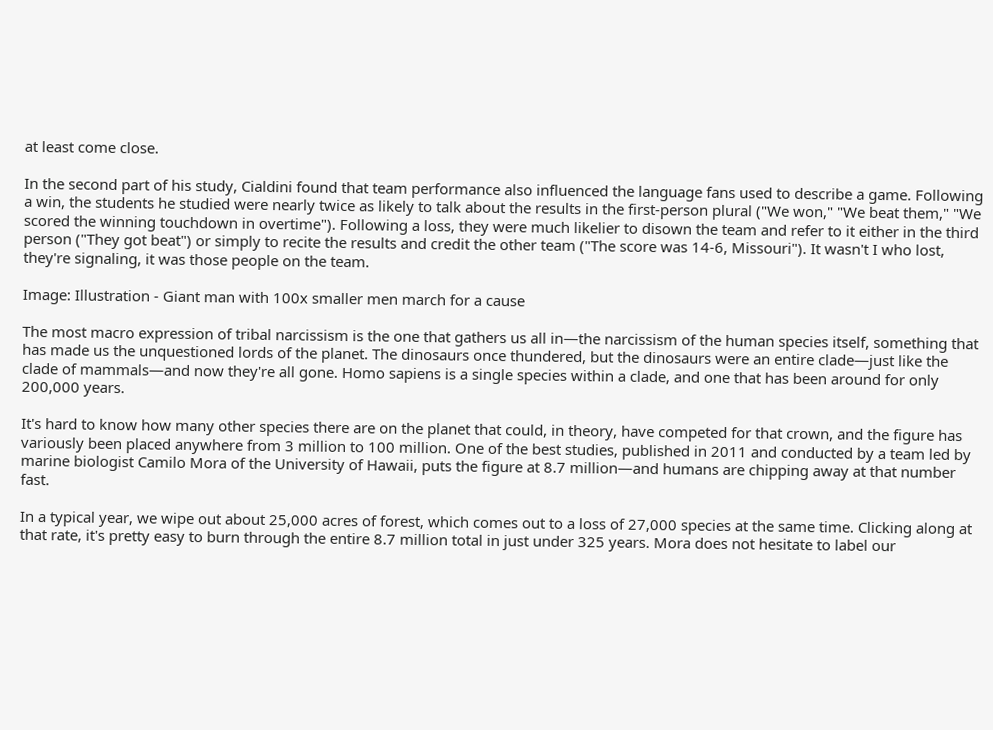at least come close.

In the second part of his study, Cialdini found that team performance also influenced the language fans used to describe a game. Following a win, the students he studied were nearly twice as likely to talk about the results in the first-person plural ("We won," "We beat them," "We scored the winning touchdown in overtime"). Following a loss, they were much likelier to disown the team and refer to it either in the third person ("They got beat") or simply to recite the results and credit the other team ("The score was 14-6, Missouri"). It wasn't I who lost, they're signaling, it was those people on the team.

Image: Illustration - Giant man with 100x smaller men march for a cause

The most macro expression of tribal narcissism is the one that gathers us all in—the narcissism of the human species itself, something that has made us the unquestioned lords of the planet. The dinosaurs once thundered, but the dinosaurs were an entire clade—just like the clade of mammals—and now they're all gone. Homo sapiens is a single species within a clade, and one that has been around for only 200,000 years.

It's hard to know how many other species there are on the planet that could, in theory, have competed for that crown, and the figure has variously been placed anywhere from 3 million to 100 million. One of the best studies, published in 2011 and conducted by a team led by marine biologist Camilo Mora of the University of Hawaii, puts the figure at 8.7 million—and humans are chipping away at that number fast.

In a typical year, we wipe out about 25,000 acres of forest, which comes out to a loss of 27,000 species at the same time. Clicking along at that rate, it's pretty easy to burn through the entire 8.7 million total in just under 325 years. Mora does not hesitate to label our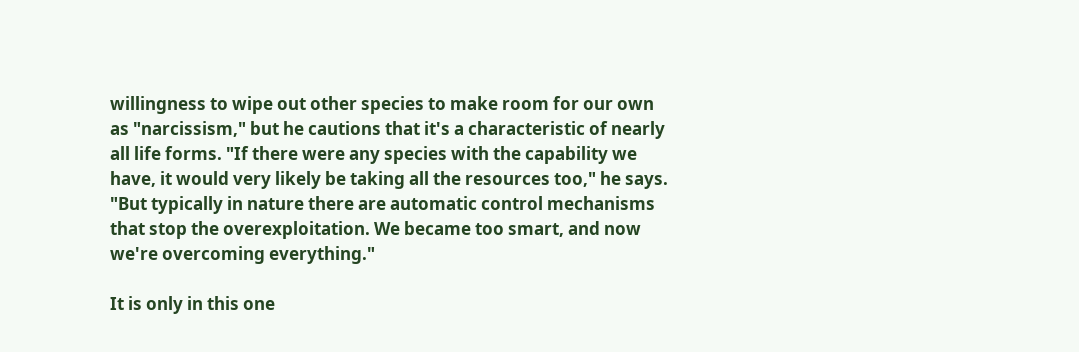willingness to wipe out other species to make room for our own as "narcissism," but he cautions that it's a characteristic of nearly all life forms. "If there were any species with the capability we have, it would very likely be taking all the resources too," he says. "But typically in nature there are automatic control mechanisms that stop the overexploitation. We became too smart, and now we're overcoming everything."

It is only in this one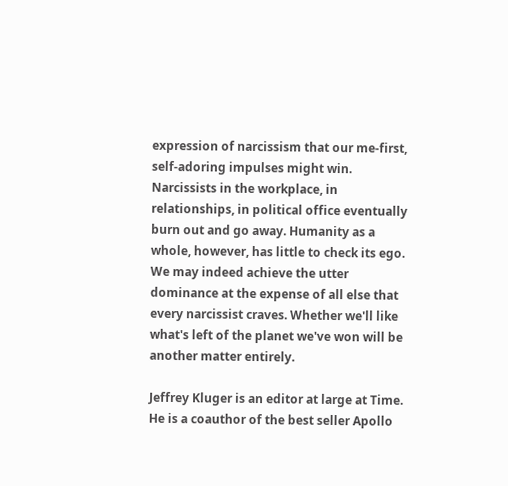expression of narcissism that our me-first, self-adoring impulses might win. Narcissists in the workplace, in relationships, in political office eventually burn out and go away. Humanity as a whole, however, has little to check its ego. We may indeed achieve the utter dominance at the expense of all else that every narcissist craves. Whether we'll like what's left of the planet we've won will be another matter entirely.

Jeffrey Kluger is an editor at large at Time. He is a coauthor of the best seller Apollo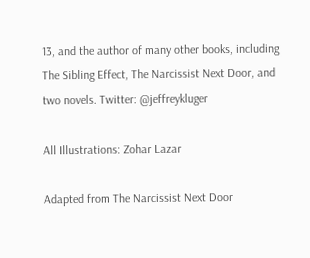13, and the author of many other books, including The Sibling Effect, The Narcissist Next Door, and two novels. Twitter: @jeffreykluger

All Illustrations: Zohar Lazar

Adapted from The Narcissist Next Door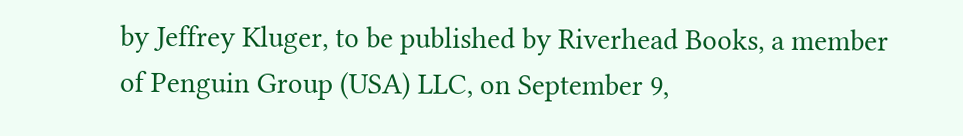by Jeffrey Kluger, to be published by Riverhead Books, a member of Penguin Group (USA) LLC, on September 9,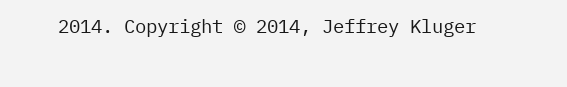2014. Copyright © 2014, Jeffrey Kluger